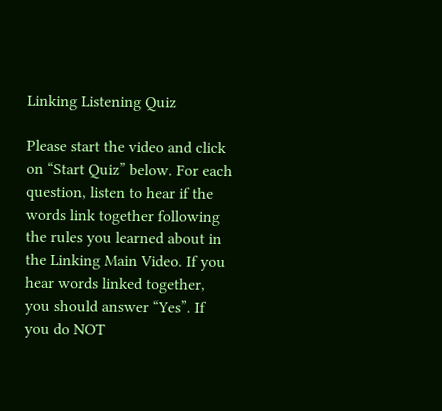Linking Listening Quiz

Please start the video and click on “Start Quiz” below. For each question, listen to hear if the words link together following the rules you learned about in the Linking Main Video. If you hear words linked together, you should answer “Yes”. If you do NOT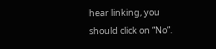hear linking, you should click on “No”.